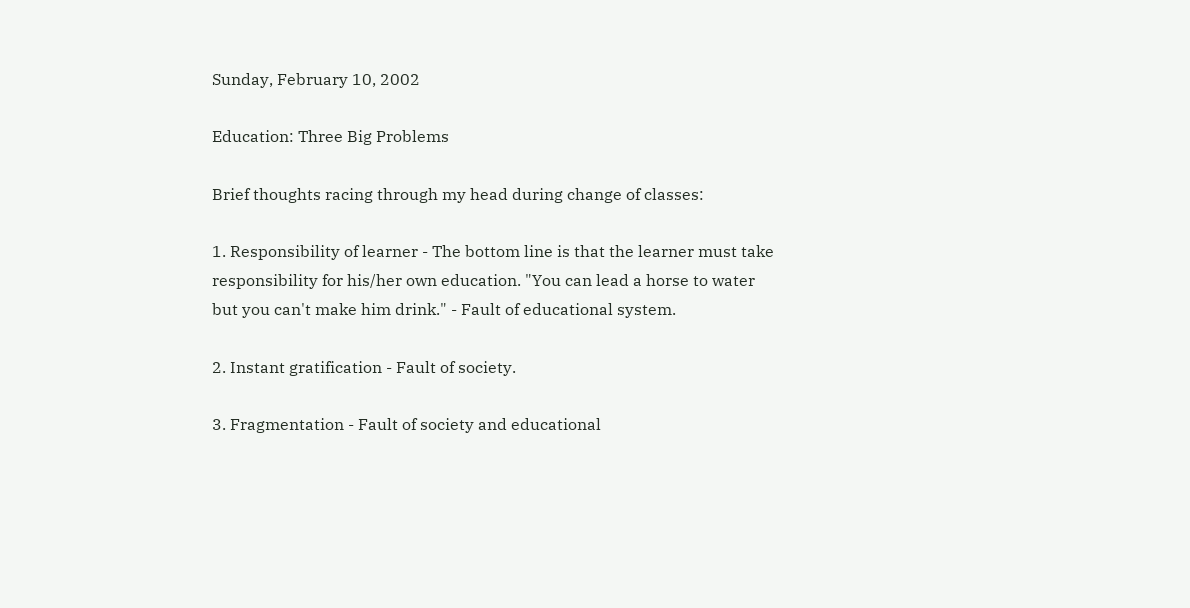Sunday, February 10, 2002

Education: Three Big Problems

Brief thoughts racing through my head during change of classes:

1. Responsibility of learner - The bottom line is that the learner must take responsibility for his/her own education. "You can lead a horse to water but you can't make him drink." - Fault of educational system.

2. Instant gratification - Fault of society.

3. Fragmentation - Fault of society and educational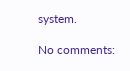system.

No comments: